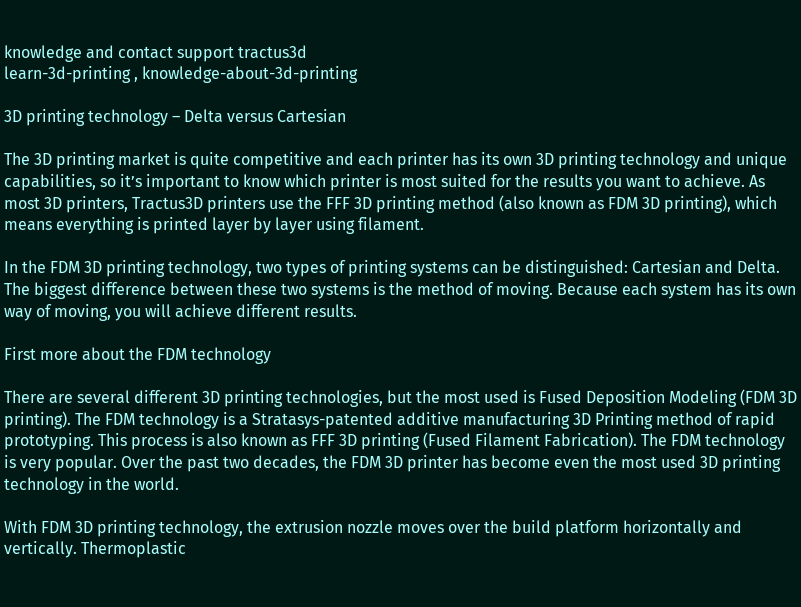knowledge and contact support tractus3d
learn-3d-printing , knowledge-about-3d-printing

3D printing technology – Delta versus Cartesian

The 3D printing market is quite competitive and each printer has its own 3D printing technology and unique capabilities, so it’s important to know which printer is most suited for the results you want to achieve. As most 3D printers, Tractus3D printers use the FFF 3D printing method (also known as FDM 3D printing), which means everything is printed layer by layer using filament.

In the FDM 3D printing technology, two types of printing systems can be distinguished: Cartesian and Delta. The biggest difference between these two systems is the method of moving. Because each system has its own way of moving, you will achieve different results.

First more about the FDM technology

There are several different 3D printing technologies, but the most used is Fused Deposition Modeling (FDM 3D printing). The FDM technology is a Stratasys-patented additive manufacturing 3D Printing method of rapid prototyping. This process is also known as FFF 3D printing (Fused Filament Fabrication). The FDM technology is very popular. Over the past two decades, the FDM 3D printer has become even the most used 3D printing technology in the world.

With FDM 3D printing technology, the extrusion nozzle moves over the build platform horizontally and vertically. Thermoplastic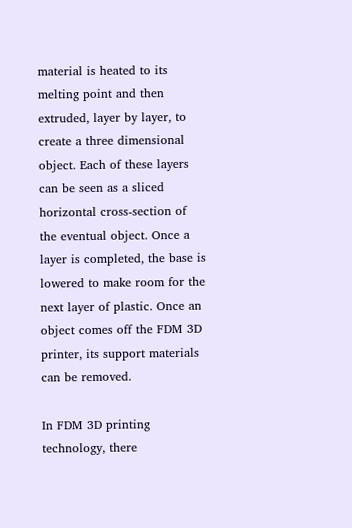material is heated to its melting point and then extruded, layer by layer, to create a three dimensional object. Each of these layers can be seen as a sliced horizontal cross-section of the eventual object. Once a layer is completed, the base is lowered to make room for the next layer of plastic. Once an object comes off the FDM 3D printer, its support materials can be removed.

In FDM 3D printing technology, there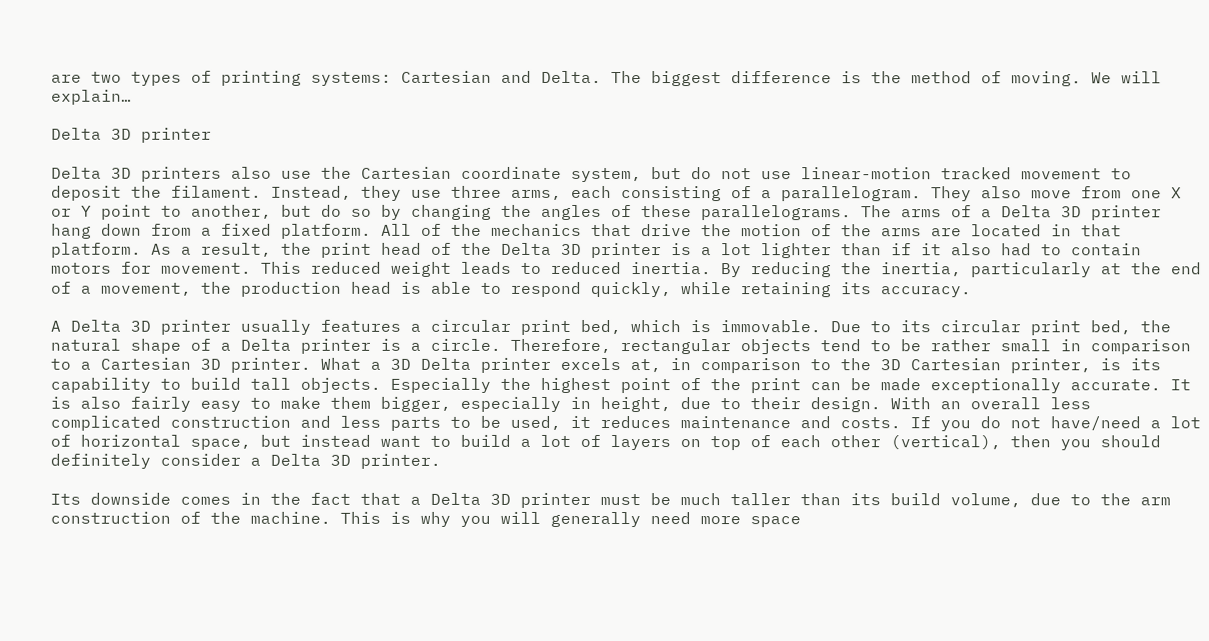are two types of printing systems: Cartesian and Delta. The biggest difference is the method of moving. We will explain…

Delta 3D printer

Delta 3D printers also use the Cartesian coordinate system, but do not use linear-motion tracked movement to deposit the filament. Instead, they use three arms, each consisting of a parallelogram. They also move from one X or Y point to another, but do so by changing the angles of these parallelograms. The arms of a Delta 3D printer hang down from a fixed platform. All of the mechanics that drive the motion of the arms are located in that platform. As a result, the print head of the Delta 3D printer is a lot lighter than if it also had to contain motors for movement. This reduced weight leads to reduced inertia. By reducing the inertia, particularly at the end of a movement, the production head is able to respond quickly, while retaining its accuracy.

A Delta 3D printer usually features a circular print bed, which is immovable. Due to its circular print bed, the natural shape of a Delta printer is a circle. Therefore, rectangular objects tend to be rather small in comparison to a Cartesian 3D printer. What a 3D Delta printer excels at, in comparison to the 3D Cartesian printer, is its capability to build tall objects. Especially the highest point of the print can be made exceptionally accurate. It is also fairly easy to make them bigger, especially in height, due to their design. With an overall less complicated construction and less parts to be used, it reduces maintenance and costs. If you do not have/need a lot of horizontal space, but instead want to build a lot of layers on top of each other (vertical), then you should definitely consider a Delta 3D printer.

Its downside comes in the fact that a Delta 3D printer must be much taller than its build volume, due to the arm construction of the machine. This is why you will generally need more space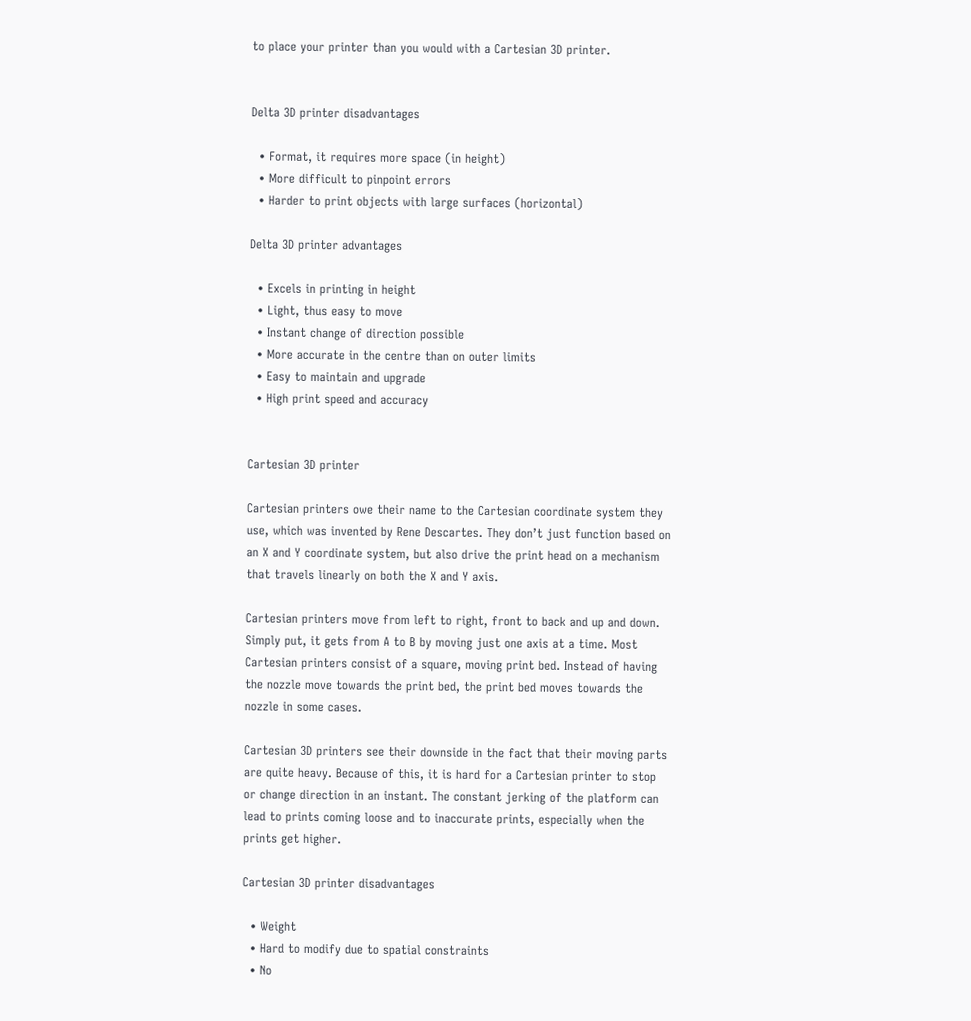to place your printer than you would with a Cartesian 3D printer.


Delta 3D printer disadvantages

  • Format, it requires more space (in height)
  • More difficult to pinpoint errors
  • Harder to print objects with large surfaces (horizontal)

Delta 3D printer advantages

  • Excels in printing in height
  • Light, thus easy to move
  • Instant change of direction possible
  • More accurate in the centre than on outer limits
  • Easy to maintain and upgrade
  • High print speed and accuracy


Cartesian 3D printer

Cartesian printers owe their name to the Cartesian coordinate system they use, which was invented by Rene Descartes. They don’t just function based on an X and Y coordinate system, but also drive the print head on a mechanism that travels linearly on both the X and Y axis.

Cartesian printers move from left to right, front to back and up and down. Simply put, it gets from A to B by moving just one axis at a time. Most Cartesian printers consist of a square, moving print bed. Instead of having the nozzle move towards the print bed, the print bed moves towards the nozzle in some cases.

Cartesian 3D printers see their downside in the fact that their moving parts are quite heavy. Because of this, it is hard for a Cartesian printer to stop or change direction in an instant. The constant jerking of the platform can lead to prints coming loose and to inaccurate prints, especially when the prints get higher.

Cartesian 3D printer disadvantages

  • Weight
  • Hard to modify due to spatial constraints
  • No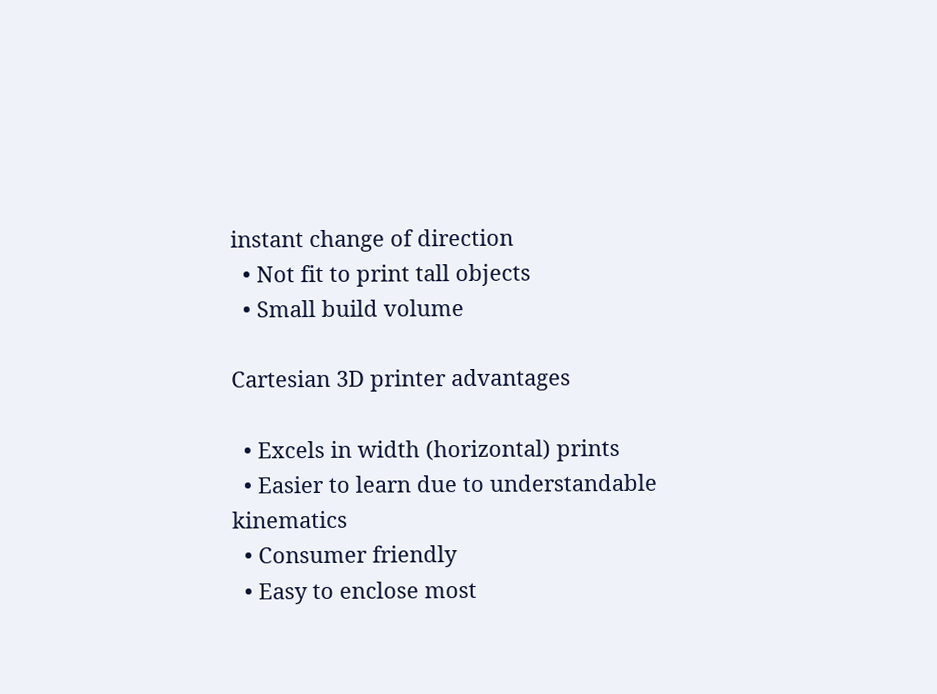instant change of direction
  • Not fit to print tall objects
  • Small build volume

Cartesian 3D printer advantages

  • Excels in width (horizontal) prints
  • Easier to learn due to understandable kinematics
  • Consumer friendly
  • Easy to enclose most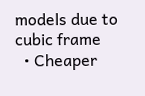models due to cubic frame
  • Cheaper